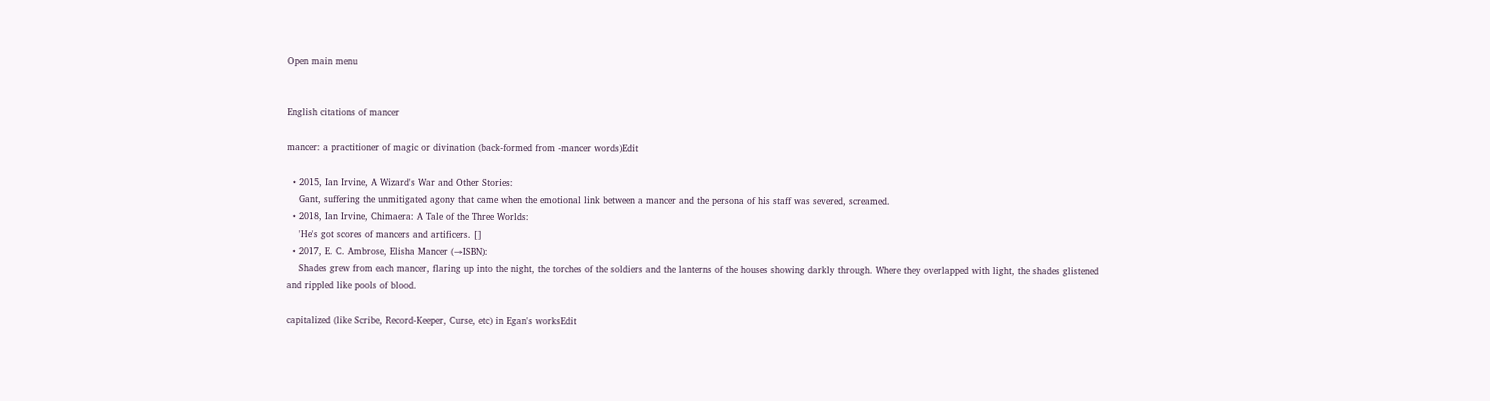Open main menu


English citations of mancer

mancer: a practitioner of magic or divination (back-formed from -mancer words)Edit

  • 2015, Ian Irvine, A Wizard's War and Other Stories:
    Gant, suffering the unmitigated agony that came when the emotional link between a mancer and the persona of his staff was severed, screamed.
  • 2018, Ian Irvine, Chimaera: A Tale of the Three Worlds:
    'He's got scores of mancers and artificers. []
  • 2017, E. C. Ambrose, Elisha Mancer (→ISBN):
    Shades grew from each mancer, flaring up into the night, the torches of the soldiers and the lanterns of the houses showing darkly through. Where they overlapped with light, the shades glistened and rippled like pools of blood.

capitalized (like Scribe, Record-Keeper, Curse, etc) in Egan's worksEdit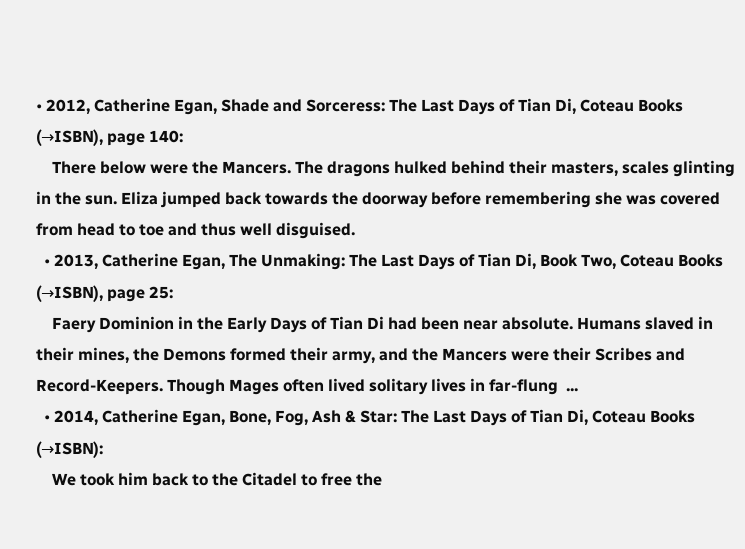• 2012, Catherine Egan, Shade and Sorceress: The Last Days of Tian Di, Coteau Books (→ISBN), page 140:
    There below were the Mancers. The dragons hulked behind their masters, scales glinting in the sun. Eliza jumped back towards the doorway before remembering she was covered from head to toe and thus well disguised.
  • 2013, Catherine Egan, The Unmaking: The Last Days of Tian Di, Book Two, Coteau Books (→ISBN), page 25:
    Faery Dominion in the Early Days of Tian Di had been near absolute. Humans slaved in their mines, the Demons formed their army, and the Mancers were their Scribes and Record-Keepers. Though Mages often lived solitary lives in far-flung  ...
  • 2014, Catherine Egan, Bone, Fog, Ash & Star: The Last Days of Tian Di, Coteau Books (→ISBN):
    We took him back to the Citadel to free the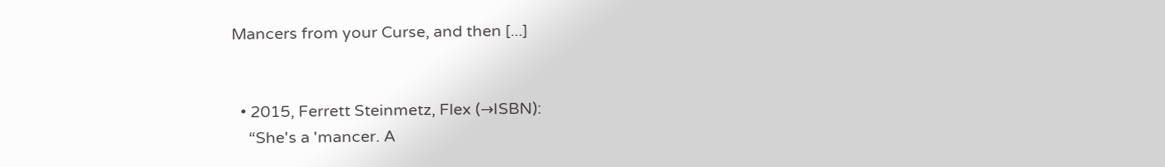Mancers from your Curse, and then [...]


  • 2015, Ferrett Steinmetz, Flex (→ISBN):
    “She's a 'mancer. A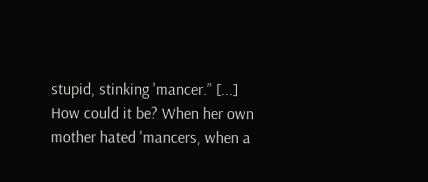stupid, stinking 'mancer.” [...] How could it be? When her own mother hated 'mancers, when a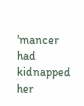'mancer had kidnapped her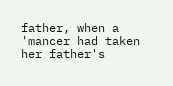father, when a 'mancer had taken her father's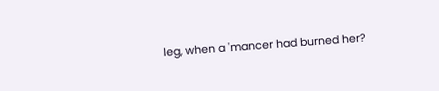leg, when a 'mancer had burned her?